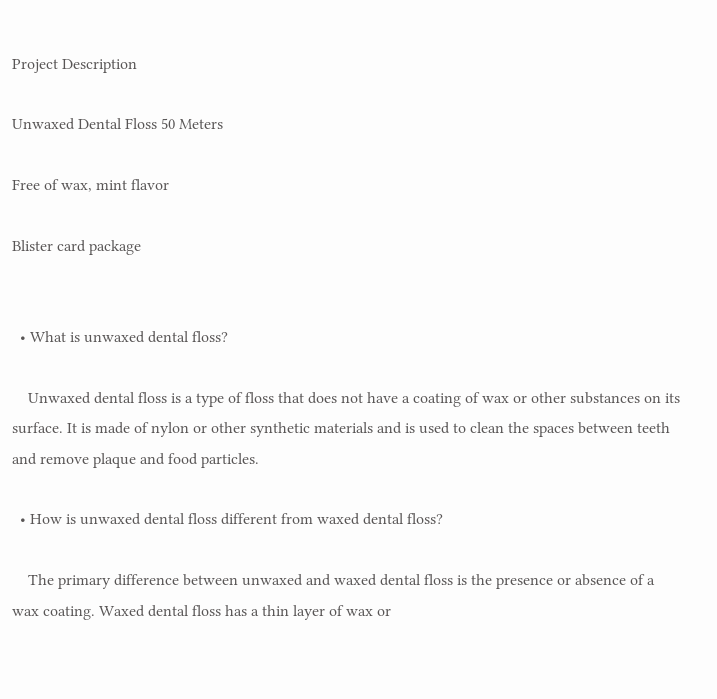Project Description

Unwaxed Dental Floss 50 Meters

Free of wax, mint flavor

Blister card package


  • What is unwaxed dental floss?

    Unwaxed dental floss is a type of floss that does not have a coating of wax or other substances on its surface. It is made of nylon or other synthetic materials and is used to clean the spaces between teeth and remove plaque and food particles.

  • How is unwaxed dental floss different from waxed dental floss?

    The primary difference between unwaxed and waxed dental floss is the presence or absence of a wax coating. Waxed dental floss has a thin layer of wax or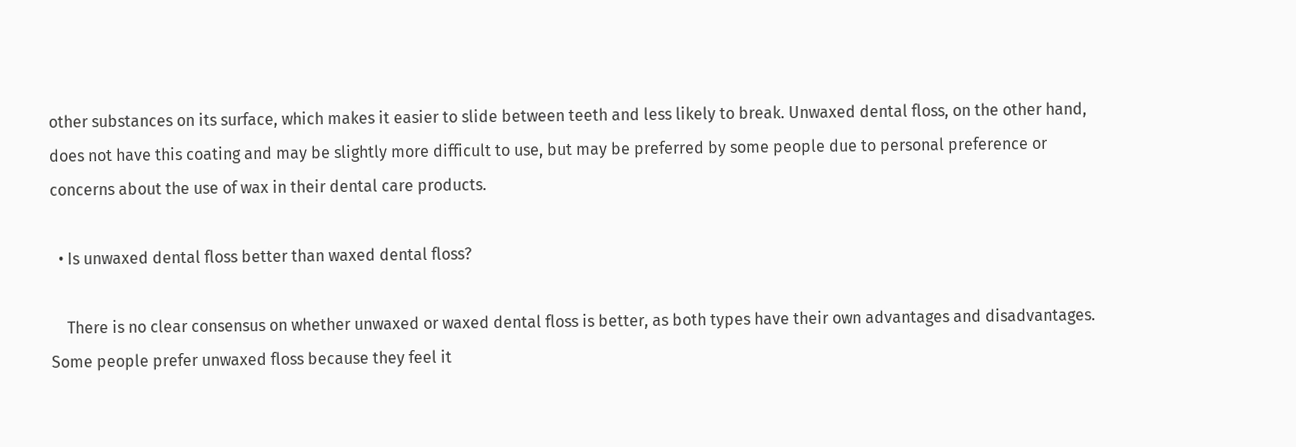other substances on its surface, which makes it easier to slide between teeth and less likely to break. Unwaxed dental floss, on the other hand, does not have this coating and may be slightly more difficult to use, but may be preferred by some people due to personal preference or concerns about the use of wax in their dental care products.

  • Is unwaxed dental floss better than waxed dental floss?

    There is no clear consensus on whether unwaxed or waxed dental floss is better, as both types have their own advantages and disadvantages. Some people prefer unwaxed floss because they feel it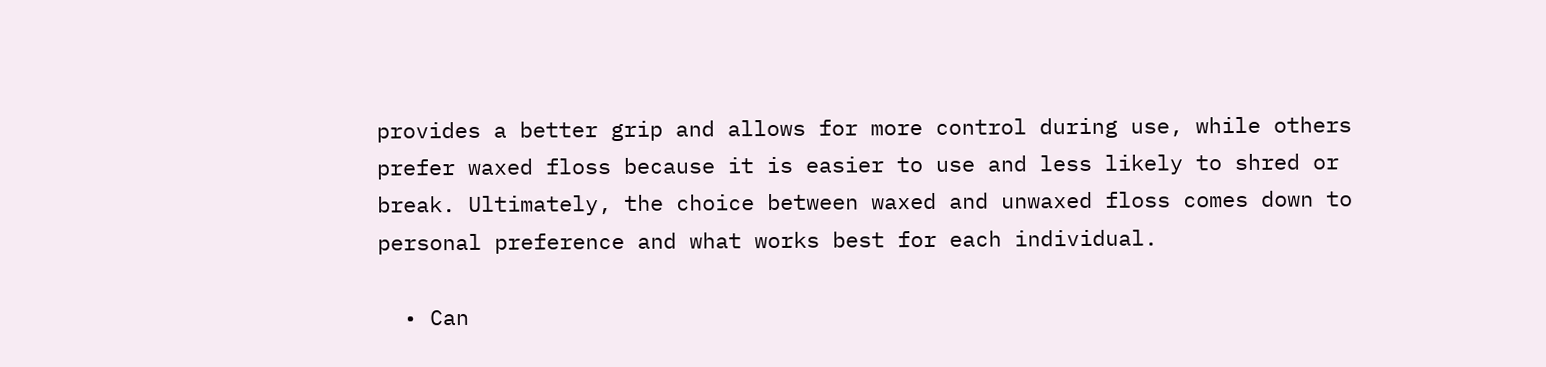provides a better grip and allows for more control during use, while others prefer waxed floss because it is easier to use and less likely to shred or break. Ultimately, the choice between waxed and unwaxed floss comes down to personal preference and what works best for each individual.

  • Can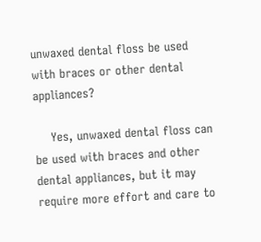unwaxed dental floss be used with braces or other dental appliances?

    Yes, unwaxed dental floss can be used with braces and other dental appliances, but it may require more effort and care to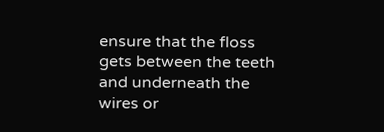ensure that the floss gets between the teeth and underneath the wires or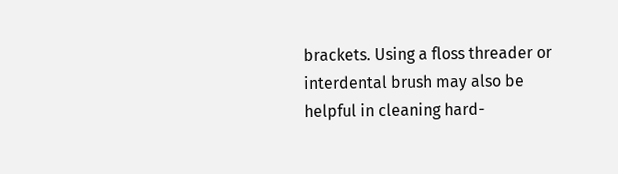brackets. Using a floss threader or interdental brush may also be helpful in cleaning hard-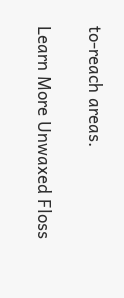to-reach areas.

Learn More Unwaxed Floss